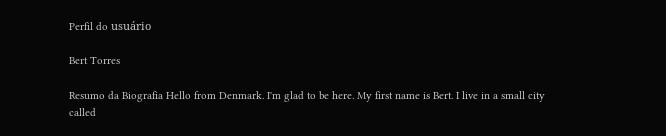Perfil do usuário

Bert Torres

Resumo da Biografia Hello from Denmark. I'm glad to be here. My first name is Bert. I live in a small city called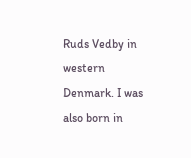Ruds Vedby in western Denmark. I was also born in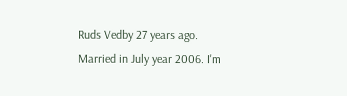Ruds Vedby 27 years ago. Married in July year 2006. I'm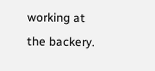working at the backery.